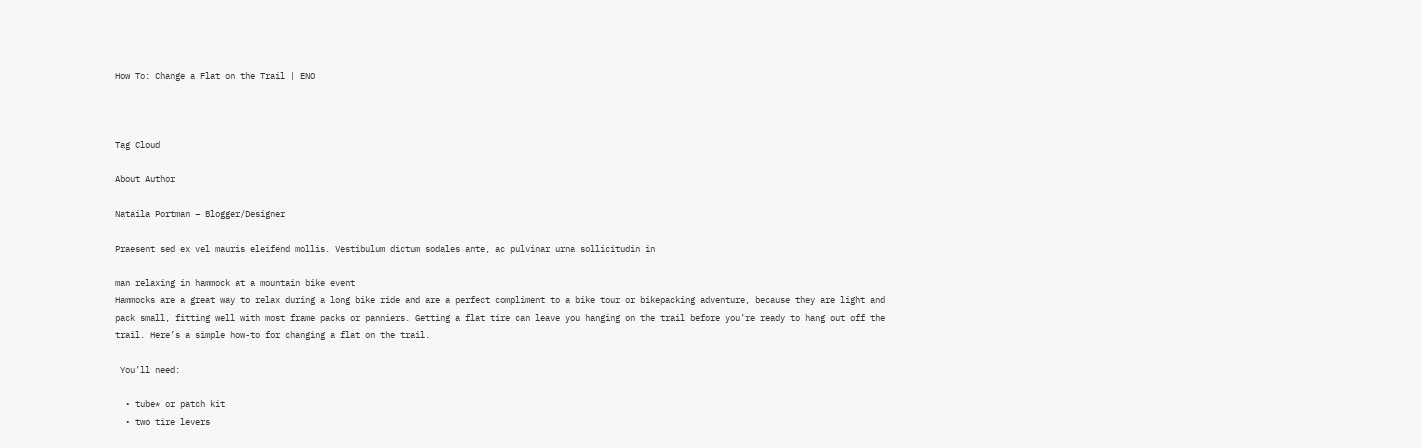How To: Change a Flat on the Trail | ENO



Tag Cloud

About Author

Nataila Portman – Blogger/Designer

Praesent sed ex vel mauris eleifend mollis. Vestibulum dictum sodales ante, ac pulvinar urna sollicitudin in

man relaxing in hammock at a mountain bike event
Hammocks are a great way to relax during a long bike ride and are a perfect compliment to a bike tour or bikepacking adventure, because they are light and pack small, fitting well with most frame packs or panniers. Getting a flat tire can leave you hanging on the trail before you’re ready to hang out off the trail. Here’s a simple how-to for changing a flat on the trail.

 You’ll need:

  • tube* or patch kit
  • two tire levers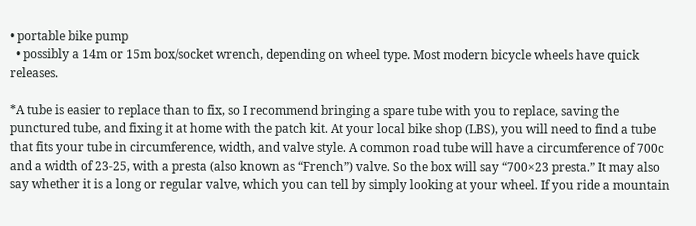• portable bike pump
  • possibly a 14m or 15m box/socket wrench, depending on wheel type. Most modern bicycle wheels have quick releases.

*A tube is easier to replace than to fix, so I recommend bringing a spare tube with you to replace, saving the punctured tube, and fixing it at home with the patch kit. At your local bike shop (LBS), you will need to find a tube that fits your tube in circumference, width, and valve style. A common road tube will have a circumference of 700c and a width of 23-25, with a presta (also known as “French”) valve. So the box will say “700×23 presta.” It may also say whether it is a long or regular valve, which you can tell by simply looking at your wheel. If you ride a mountain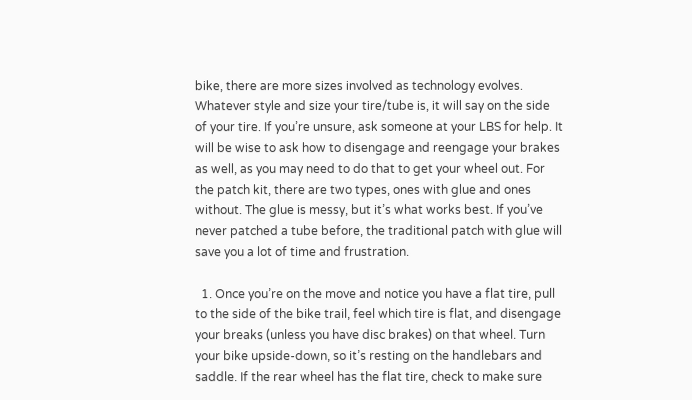bike, there are more sizes involved as technology evolves. Whatever style and size your tire/tube is, it will say on the side of your tire. If you’re unsure, ask someone at your LBS for help. It will be wise to ask how to disengage and reengage your brakes as well, as you may need to do that to get your wheel out. For the patch kit, there are two types, ones with glue and ones without. The glue is messy, but it’s what works best. If you’ve never patched a tube before, the traditional patch with glue will save you a lot of time and frustration.

  1. Once you’re on the move and notice you have a flat tire, pull to the side of the bike trail, feel which tire is flat, and disengage your breaks (unless you have disc brakes) on that wheel. Turn your bike upside-down, so it’s resting on the handlebars and saddle. If the rear wheel has the flat tire, check to make sure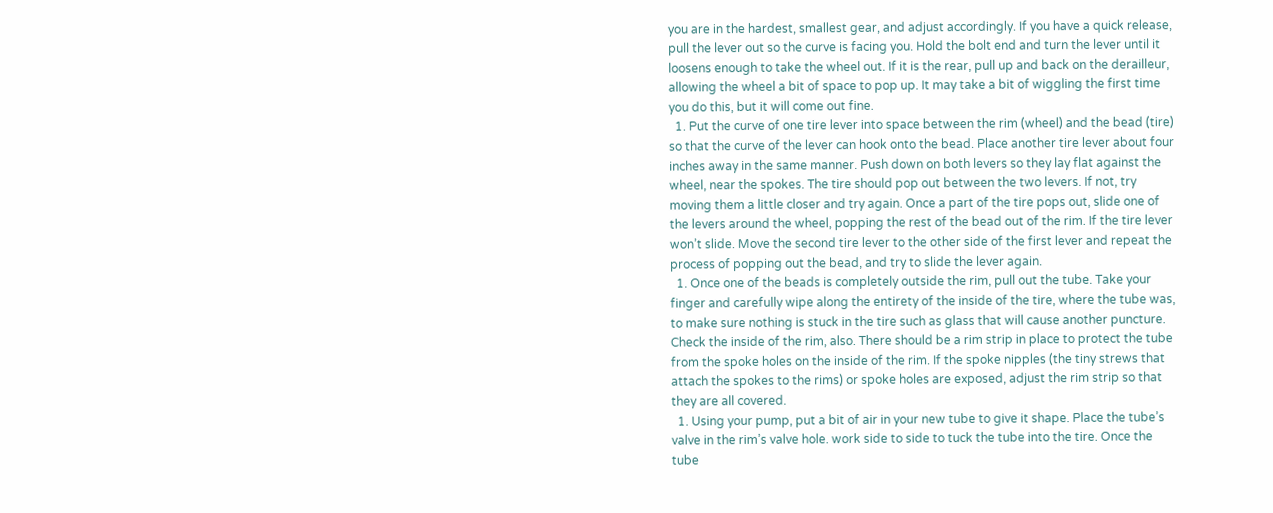you are in the hardest, smallest gear, and adjust accordingly. If you have a quick release, pull the lever out so the curve is facing you. Hold the bolt end and turn the lever until it loosens enough to take the wheel out. If it is the rear, pull up and back on the derailleur, allowing the wheel a bit of space to pop up. It may take a bit of wiggling the first time you do this, but it will come out fine.
  1. Put the curve of one tire lever into space between the rim (wheel) and the bead (tire) so that the curve of the lever can hook onto the bead. Place another tire lever about four inches away in the same manner. Push down on both levers so they lay flat against the wheel, near the spokes. The tire should pop out between the two levers. If not, try moving them a little closer and try again. Once a part of the tire pops out, slide one of the levers around the wheel, popping the rest of the bead out of the rim. If the tire lever won’t slide. Move the second tire lever to the other side of the first lever and repeat the process of popping out the bead, and try to slide the lever again.
  1. Once one of the beads is completely outside the rim, pull out the tube. Take your finger and carefully wipe along the entirety of the inside of the tire, where the tube was, to make sure nothing is stuck in the tire such as glass that will cause another puncture. Check the inside of the rim, also. There should be a rim strip in place to protect the tube from the spoke holes on the inside of the rim. If the spoke nipples (the tiny strews that attach the spokes to the rims) or spoke holes are exposed, adjust the rim strip so that they are all covered.
  1. Using your pump, put a bit of air in your new tube to give it shape. Place the tube’s valve in the rim’s valve hole. work side to side to tuck the tube into the tire. Once the tube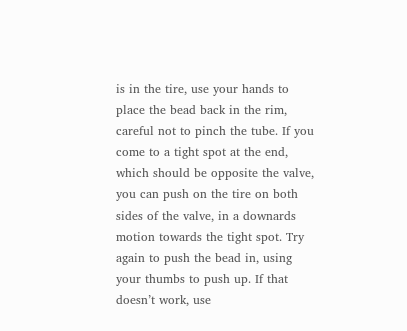is in the tire, use your hands to place the bead back in the rim, careful not to pinch the tube. If you come to a tight spot at the end, which should be opposite the valve, you can push on the tire on both sides of the valve, in a downards motion towards the tight spot. Try again to push the bead in, using your thumbs to push up. If that doesn’t work, use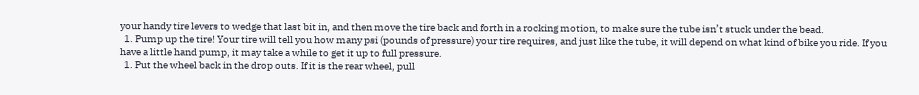your handy tire levers to wedge that last bit in, and then move the tire back and forth in a rocking motion, to make sure the tube isn’t stuck under the bead.
  1. Pump up the tire! Your tire will tell you how many psi (pounds of pressure) your tire requires, and just like the tube, it will depend on what kind of bike you ride. If you have a little hand pump, it may take a while to get it up to full pressure.
  1. Put the wheel back in the drop outs. If it is the rear wheel, pull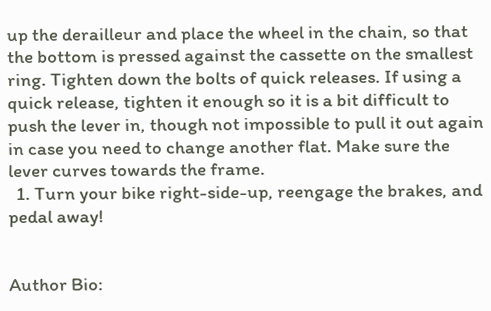up the derailleur and place the wheel in the chain, so that the bottom is pressed against the cassette on the smallest ring. Tighten down the bolts of quick releases. If using a quick release, tighten it enough so it is a bit difficult to push the lever in, though not impossible to pull it out again in case you need to change another flat. Make sure the lever curves towards the frame.
  1. Turn your bike right-side-up, reengage the brakes, and pedal away!


Author Bio: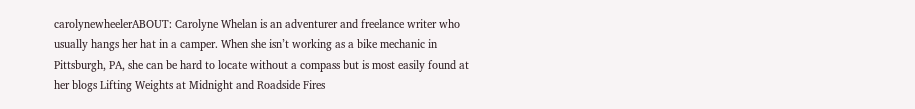carolynewheelerABOUT: Carolyne Whelan is an adventurer and freelance writer who usually hangs her hat in a camper. When she isn’t working as a bike mechanic in Pittsburgh, PA, she can be hard to locate without a compass but is most easily found at her blogs Lifting Weights at Midnight and Roadside Fires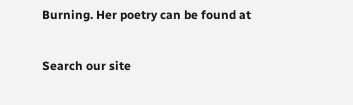Burning. Her poetry can be found at

Search our site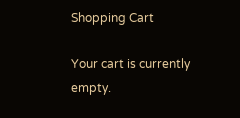Shopping Cart

Your cart is currently empty.